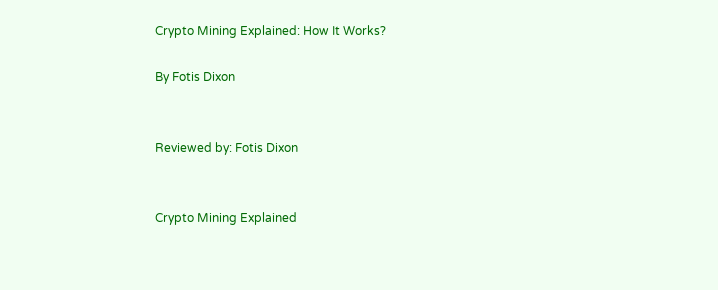Crypto Mining Explained: How It Works?

By Fotis Dixon


Reviewed by: Fotis Dixon


Crypto Mining Explained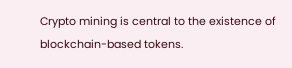Crypto mining is central to the existence of blockchain-based tokens.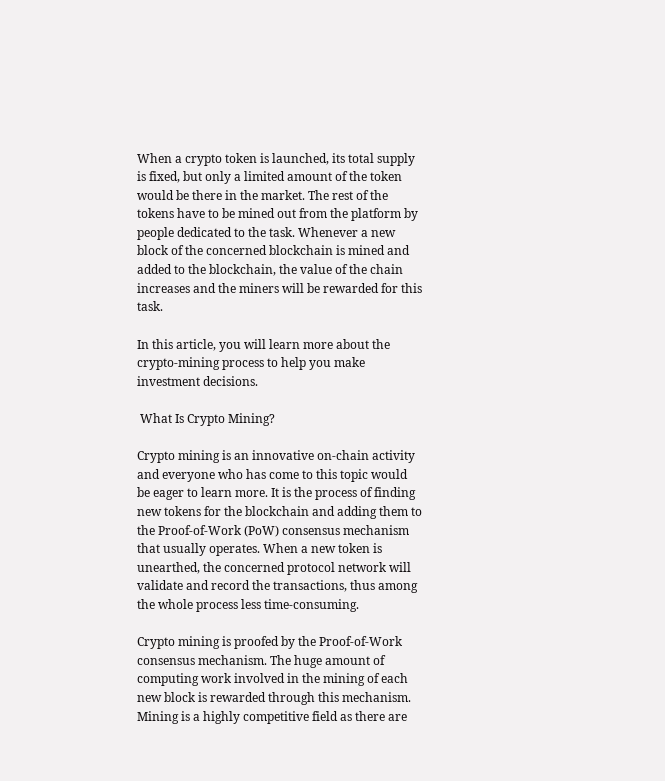When a crypto token is launched, its total supply is fixed, but only a limited amount of the token would be there in the market. The rest of the tokens have to be mined out from the platform by people dedicated to the task. Whenever a new block of the concerned blockchain is mined and added to the blockchain, the value of the chain increases and the miners will be rewarded for this task.

In this article, you will learn more about the crypto-mining process to help you make investment decisions.

 What Is Crypto Mining?

Crypto mining is an innovative on-chain activity and everyone who has come to this topic would be eager to learn more. It is the process of finding new tokens for the blockchain and adding them to the Proof-of-Work (PoW) consensus mechanism that usually operates. When a new token is unearthed, the concerned protocol network will validate and record the transactions, thus among the whole process less time-consuming.

Crypto mining is proofed by the Proof-of-Work consensus mechanism. The huge amount of computing work involved in the mining of each new block is rewarded through this mechanism. Mining is a highly competitive field as there are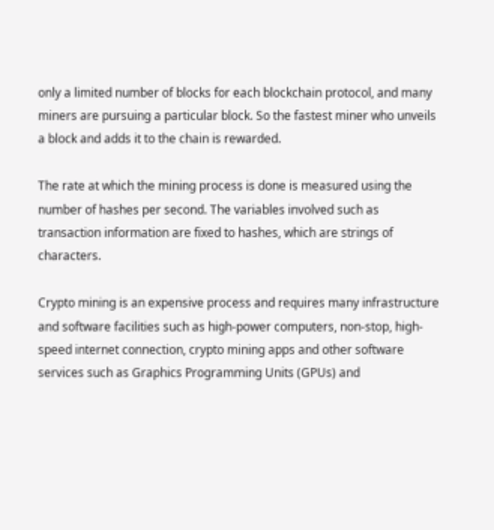only a limited number of blocks for each blockchain protocol, and many miners are pursuing a particular block. So the fastest miner who unveils a block and adds it to the chain is rewarded.

The rate at which the mining process is done is measured using the number of hashes per second. The variables involved such as transaction information are fixed to hashes, which are strings of characters.

Crypto mining is an expensive process and requires many infrastructure and software facilities such as high-power computers, non-stop, high-speed internet connection, crypto mining apps and other software services such as Graphics Programming Units (GPUs) and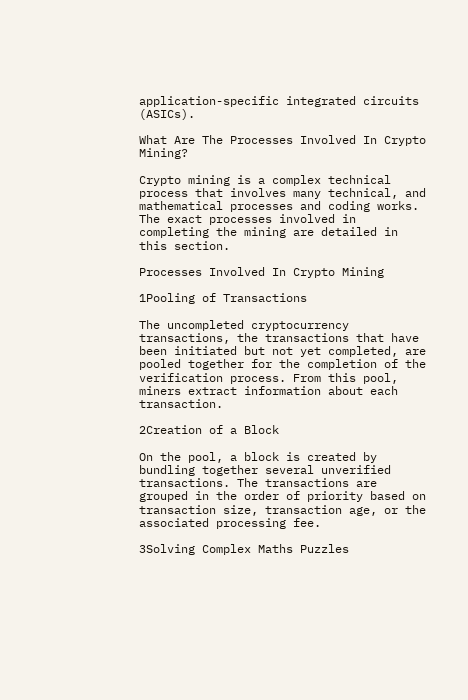application-specific integrated circuits (ASICs).

What Are The Processes Involved In Crypto Mining?

Crypto mining is a complex technical process that involves many technical, and mathematical processes and coding works. The exact processes involved in completing the mining are detailed in this section.

Processes Involved In Crypto Mining

1Pooling of Transactions

The uncompleted cryptocurrency transactions, the transactions that have been initiated but not yet completed, are pooled together for the completion of the verification process. From this pool, miners extract information about each transaction.

2Creation of a Block

On the pool, a block is created by bundling together several unverified transactions. The transactions are grouped in the order of priority based on transaction size, transaction age, or the associated processing fee.

3Solving Complex Maths Puzzles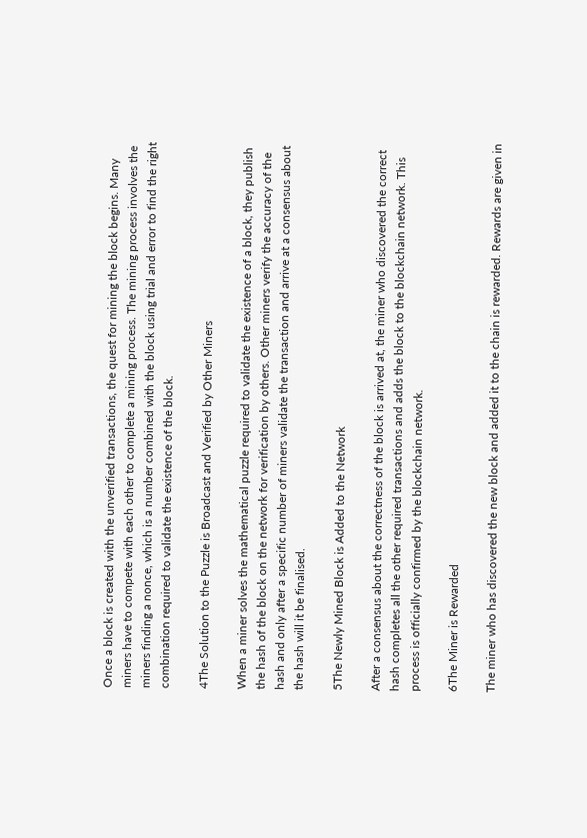Once a block is created with the unverified transactions, the quest for mining the block begins. Many miners have to compete with each other to complete a mining process. The mining process involves the miners finding a nonce, which is a number combined with the block using trial and error to find the right combination required to validate the existence of the block.

4The Solution to the Puzzle is Broadcast and Verified by Other Miners

When a miner solves the mathematical puzzle required to validate the existence of a block, they publish the hash of the block on the network for verification by others. Other miners verify the accuracy of the hash and only after a specific number of miners validate the transaction and arrive at a consensus about the hash will it be finalised.

5The Newly Mined Block is Added to the Network

After a consensus about the correctness of the block is arrived at, the miner who discovered the correct hash completes all the other required transactions and adds the block to the blockchain network. This process is officially confirmed by the blockchain network.

6The Miner is Rewarded

The miner who has discovered the new block and added it to the chain is rewarded. Rewards are given in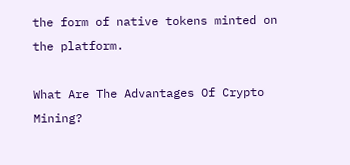the form of native tokens minted on the platform.

What Are The Advantages Of Crypto Mining?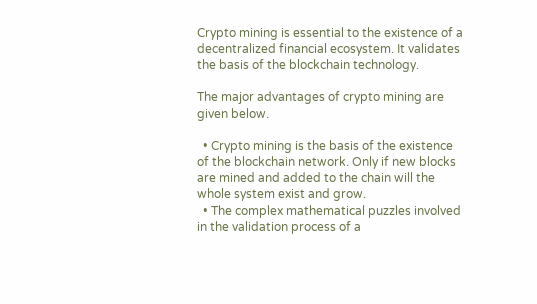Crypto mining is essential to the existence of a decentralized financial ecosystem. It validates the basis of the blockchain technology.

The major advantages of crypto mining are given below.

  • Crypto mining is the basis of the existence of the blockchain network. Only if new blocks are mined and added to the chain will the whole system exist and grow.
  • The complex mathematical puzzles involved in the validation process of a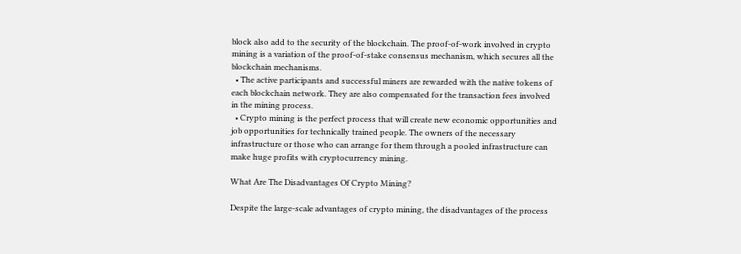block also add to the security of the blockchain. The proof-of-work involved in crypto mining is a variation of the proof-of-stake consensus mechanism, which secures all the blockchain mechanisms.
  • The active participants and successful miners are rewarded with the native tokens of each blockchain network. They are also compensated for the transaction fees involved in the mining process.
  • Crypto mining is the perfect process that will create new economic opportunities and job opportunities for technically trained people. The owners of the necessary infrastructure or those who can arrange for them through a pooled infrastructure can make huge profits with cryptocurrency mining.

What Are The Disadvantages Of Crypto Mining?

Despite the large-scale advantages of crypto mining, the disadvantages of the process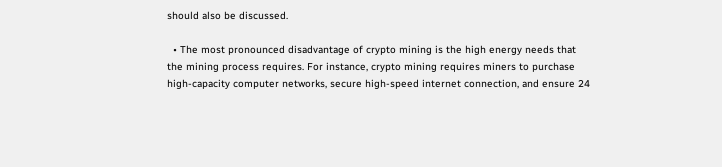should also be discussed.

  • The most pronounced disadvantage of crypto mining is the high energy needs that the mining process requires. For instance, crypto mining requires miners to purchase high-capacity computer networks, secure high-speed internet connection, and ensure 24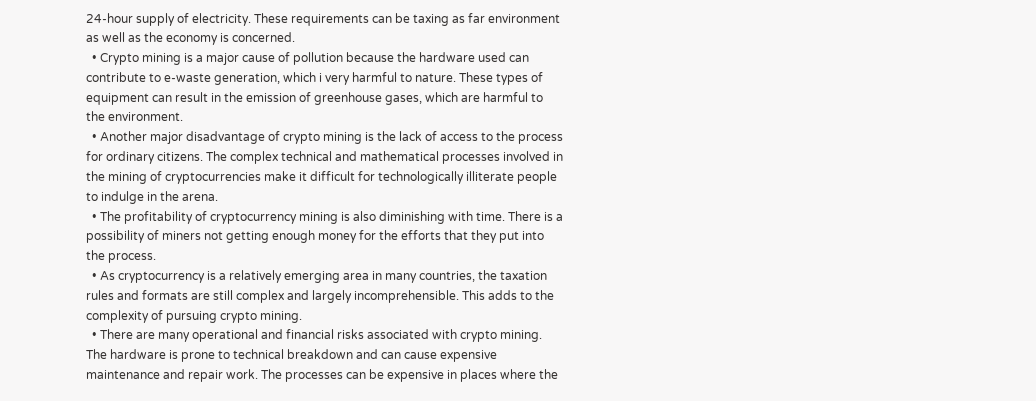24-hour supply of electricity. These requirements can be taxing as far environment as well as the economy is concerned.
  • Crypto mining is a major cause of pollution because the hardware used can contribute to e-waste generation, which i very harmful to nature. These types of equipment can result in the emission of greenhouse gases, which are harmful to the environment.
  • Another major disadvantage of crypto mining is the lack of access to the process for ordinary citizens. The complex technical and mathematical processes involved in the mining of cryptocurrencies make it difficult for technologically illiterate people to indulge in the arena.
  • The profitability of cryptocurrency mining is also diminishing with time. There is a possibility of miners not getting enough money for the efforts that they put into the process.
  • As cryptocurrency is a relatively emerging area in many countries, the taxation rules and formats are still complex and largely incomprehensible. This adds to the complexity of pursuing crypto mining.
  • There are many operational and financial risks associated with crypto mining. The hardware is prone to technical breakdown and can cause expensive maintenance and repair work. The processes can be expensive in places where the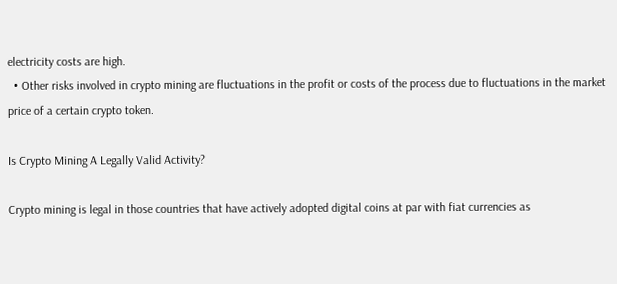electricity costs are high.
  • Other risks involved in crypto mining are fluctuations in the profit or costs of the process due to fluctuations in the market price of a certain crypto token.

Is Crypto Mining A Legally Valid Activity?

Crypto mining is legal in those countries that have actively adopted digital coins at par with fiat currencies as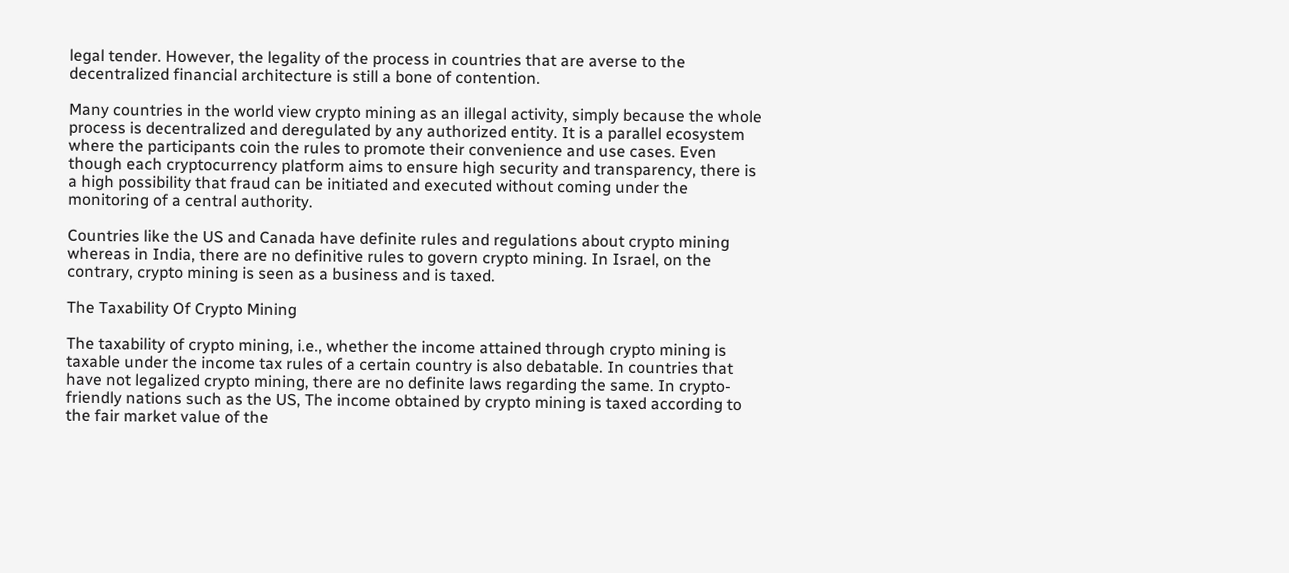legal tender. However, the legality of the process in countries that are averse to the decentralized financial architecture is still a bone of contention.

Many countries in the world view crypto mining as an illegal activity, simply because the whole process is decentralized and deregulated by any authorized entity. It is a parallel ecosystem where the participants coin the rules to promote their convenience and use cases. Even though each cryptocurrency platform aims to ensure high security and transparency, there is a high possibility that fraud can be initiated and executed without coming under the monitoring of a central authority.

Countries like the US and Canada have definite rules and regulations about crypto mining whereas in India, there are no definitive rules to govern crypto mining. In Israel, on the contrary, crypto mining is seen as a business and is taxed.

The Taxability Of Crypto Mining

The taxability of crypto mining, i.e., whether the income attained through crypto mining is taxable under the income tax rules of a certain country is also debatable. In countries that have not legalized crypto mining, there are no definite laws regarding the same. In crypto-friendly nations such as the US, The income obtained by crypto mining is taxed according to the fair market value of the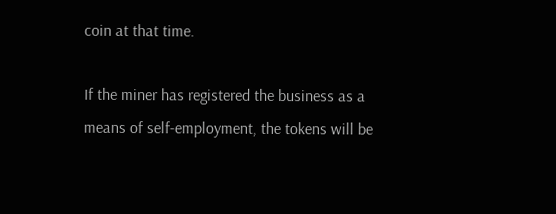coin at that time.

If the miner has registered the business as a means of self-employment, the tokens will be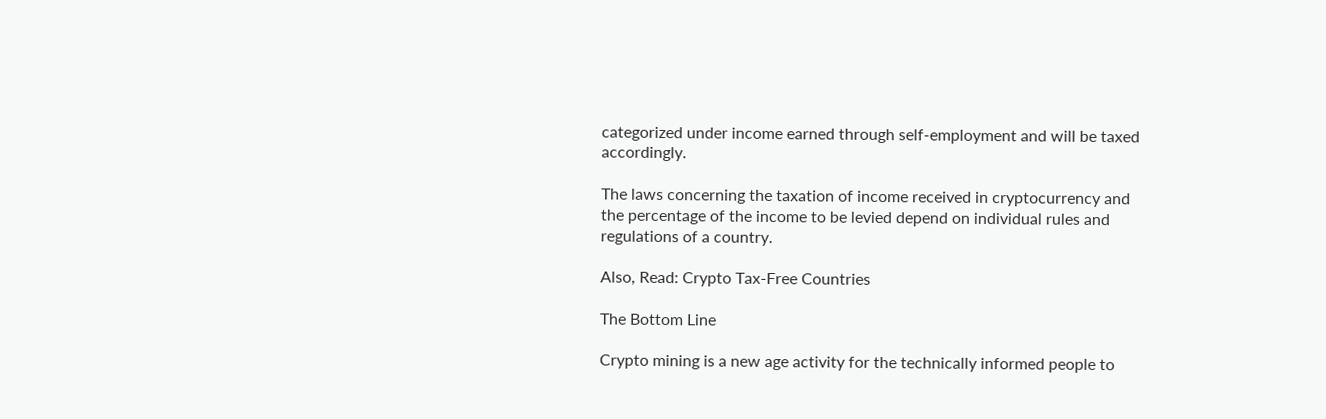categorized under income earned through self-employment and will be taxed accordingly.

The laws concerning the taxation of income received in cryptocurrency and the percentage of the income to be levied depend on individual rules and regulations of a country.

Also, Read: Crypto Tax-Free Countries

The Bottom Line

Crypto mining is a new age activity for the technically informed people to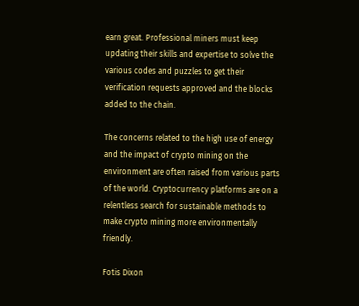earn great. Professional miners must keep updating their skills and expertise to solve the various codes and puzzles to get their verification requests approved and the blocks added to the chain.

The concerns related to the high use of energy and the impact of crypto mining on the environment are often raised from various parts of the world. Cryptocurrency platforms are on a relentless search for sustainable methods to make crypto mining more environmentally friendly.

Fotis Dixon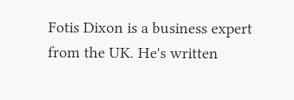Fotis Dixon is a business expert from the UK. He's written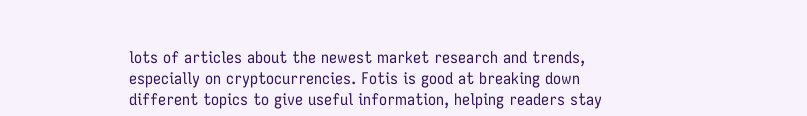lots of articles about the newest market research and trends, especially on cryptocurrencies. Fotis is good at breaking down different topics to give useful information, helping readers stay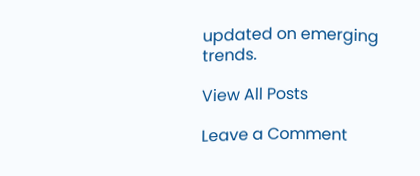updated on emerging trends.

View All Posts

Leave a Comment